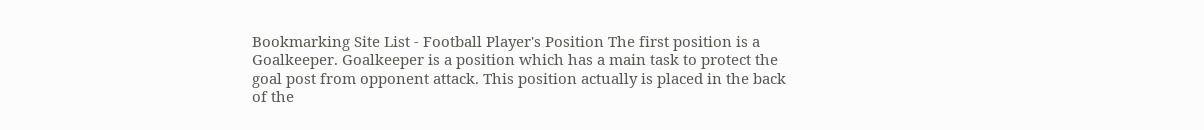Bookmarking Site List - Football Player's Position The first position is a Goalkeeper. Goalkeeper is a position which has a main task to protect the goal post from opponent attack. This position actually is placed in the back of the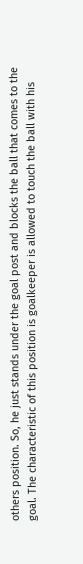others position. So, he just stands under the goal post and blocks the ball that comes to the goal. The characteristic of this position is goalkeeper is allowed to touch the ball with his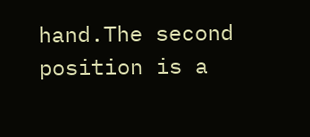hand.The second position is a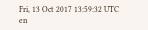Fri, 13 Oct 2017 13:59:32 UTC en